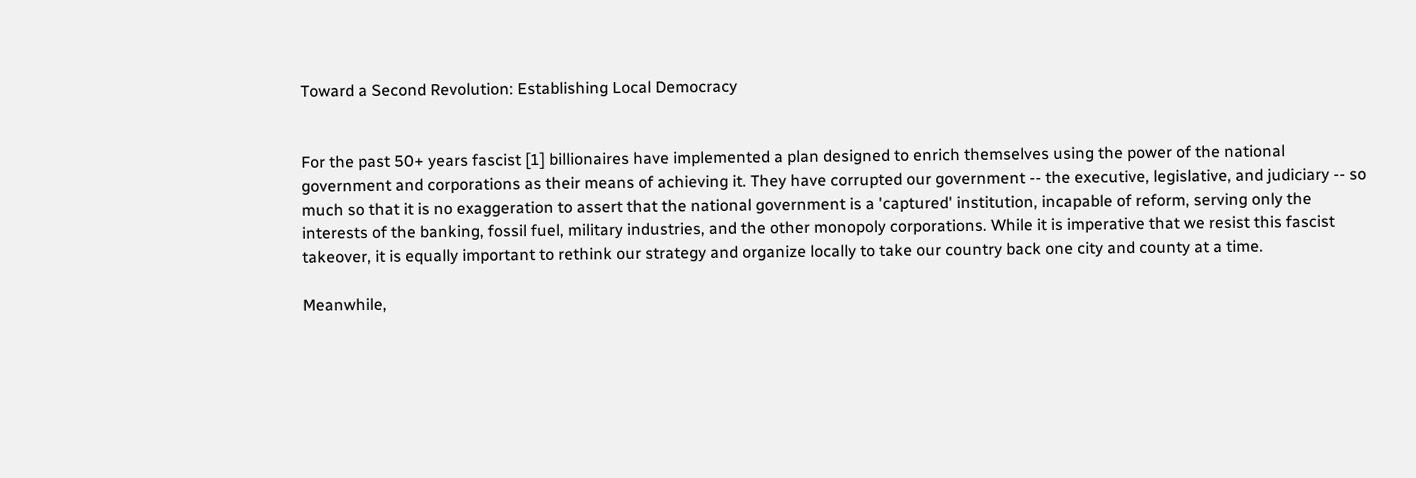Toward a Second Revolution: Establishing Local Democracy


For the past 50+ years fascist [1] billionaires have implemented a plan designed to enrich themselves using the power of the national government and corporations as their means of achieving it. They have corrupted our government -- the executive, legislative, and judiciary -- so much so that it is no exaggeration to assert that the national government is a 'captured' institution, incapable of reform, serving only the interests of the banking, fossil fuel, military industries, and the other monopoly corporations. While it is imperative that we resist this fascist takeover, it is equally important to rethink our strategy and organize locally to take our country back one city and county at a time.

Meanwhile,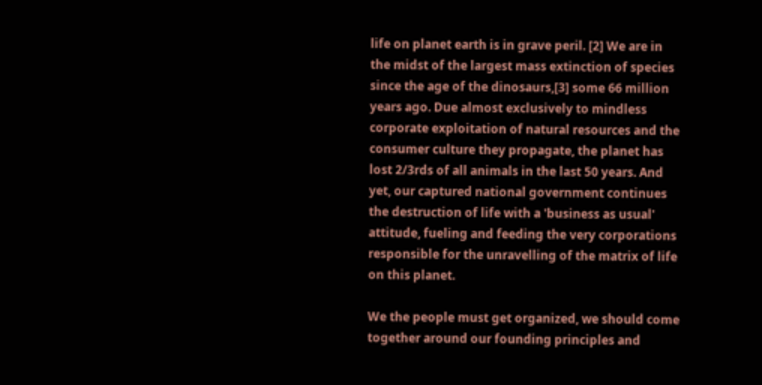life on planet earth is in grave peril. [2] We are in the midst of the largest mass extinction of species since the age of the dinosaurs,[3] some 66 million years ago. Due almost exclusively to mindless corporate exploitation of natural resources and the consumer culture they propagate, the planet has lost 2/3rds of all animals in the last 50 years. And yet, our captured national government continues the destruction of life with a 'business as usual' attitude, fueling and feeding the very corporations responsible for the unravelling of the matrix of life on this planet.

We the people must get organized, we should come together around our founding principles and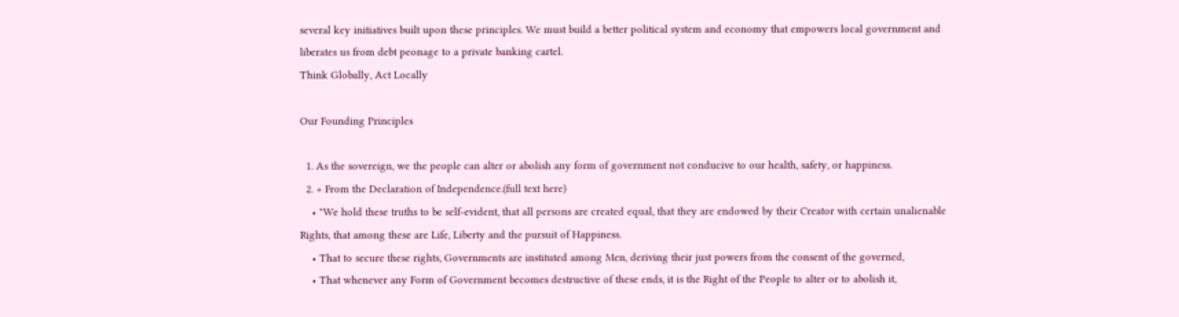several key initiatives built upon these principles. We must build a better political system and economy that empowers local government and liberates us from debt peonage to a private banking cartel.
Think Globally, Act Locally

Our Founding Principles

  1. As the sovereign, we the people can alter or abolish any form of government not conducive to our health, safety, or happiness.
  2. + From the Declaration of Independence.(full text here)
    • "We hold these truths to be self-evident, that all persons are created equal, that they are endowed by their Creator with certain unalienable Rights, that among these are Life, Liberty and the pursuit of Happiness.
    • That to secure these rights, Governments are instituted among Men, deriving their just powers from the consent of the governed,
    • That whenever any Form of Government becomes destructive of these ends, it is the Right of the People to alter or to abolish it,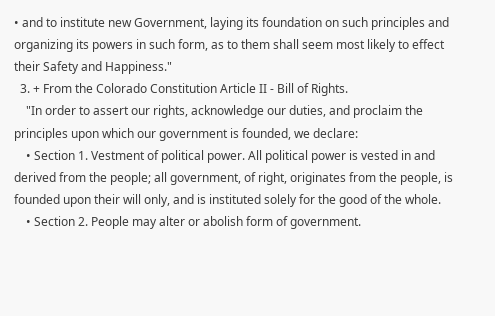• and to institute new Government, laying its foundation on such principles and organizing its powers in such form, as to them shall seem most likely to effect their Safety and Happiness."
  3. + From the Colorado Constitution Article II - Bill of Rights.
    "In order to assert our rights, acknowledge our duties, and proclaim the principles upon which our government is founded, we declare:
    • Section 1. Vestment of political power. All political power is vested in and derived from the people; all government, of right, originates from the people, is founded upon their will only, and is instituted solely for the good of the whole.
    • Section 2. People may alter or abolish form of government.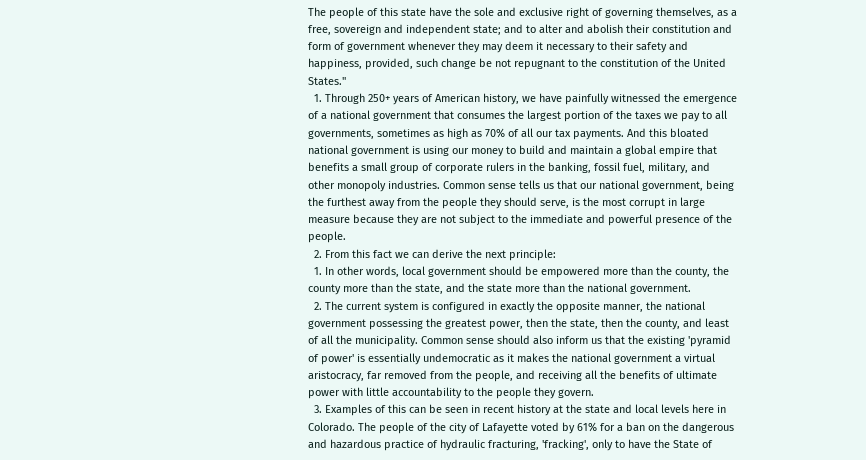The people of this state have the sole and exclusive right of governing themselves, as a free, sovereign and independent state; and to alter and abolish their constitution and form of government whenever they may deem it necessary to their safety and happiness, provided, such change be not repugnant to the constitution of the United States."
  1. Through 250+ years of American history, we have painfully witnessed the emergence of a national government that consumes the largest portion of the taxes we pay to all governments, sometimes as high as 70% of all our tax payments. And this bloated national government is using our money to build and maintain a global empire that benefits a small group of corporate rulers in the banking, fossil fuel, military, and other monopoly industries. Common sense tells us that our national government, being the furthest away from the people they should serve, is the most corrupt in large measure because they are not subject to the immediate and powerful presence of the people.
  2. From this fact we can derive the next principle:
  1. In other words, local government should be empowered more than the county, the county more than the state, and the state more than the national government.
  2. The current system is configured in exactly the opposite manner, the national government possessing the greatest power, then the state, then the county, and least of all the municipality. Common sense should also inform us that the existing 'pyramid of power' is essentially undemocratic as it makes the national government a virtual aristocracy, far removed from the people, and receiving all the benefits of ultimate power with little accountability to the people they govern.
  3. Examples of this can be seen in recent history at the state and local levels here in Colorado. The people of the city of Lafayette voted by 61% for a ban on the dangerous and hazardous practice of hydraulic fracturing, 'fracking', only to have the State of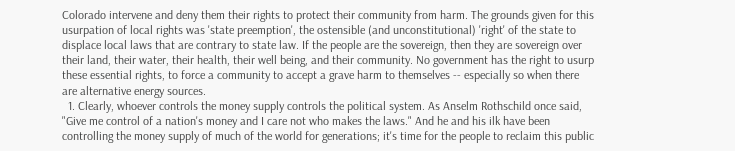Colorado intervene and deny them their rights to protect their community from harm. The grounds given for this usurpation of local rights was 'state preemption', the ostensible (and unconstitutional) 'right' of the state to displace local laws that are contrary to state law. If the people are the sovereign, then they are sovereign over their land, their water, their health, their well being, and their community. No government has the right to usurp these essential rights, to force a community to accept a grave harm to themselves -- especially so when there are alternative energy sources.
  1. Clearly, whoever controls the money supply controls the political system. As Anselm Rothschild once said, "Give me control of a nation's money and I care not who makes the laws." And he and his ilk have been controlling the money supply of much of the world for generations; it's time for the people to reclaim this public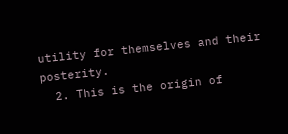utility for themselves and their posterity.
  2. This is the origin of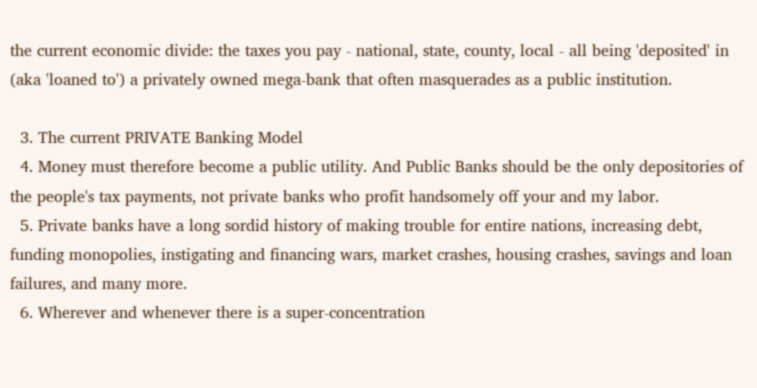the current economic divide: the taxes you pay - national, state, county, local - all being 'deposited' in (aka 'loaned to') a privately owned mega-bank that often masquerades as a public institution.

  3. The current PRIVATE Banking Model
  4. Money must therefore become a public utility. And Public Banks should be the only depositories of the people's tax payments, not private banks who profit handsomely off your and my labor.
  5. Private banks have a long sordid history of making trouble for entire nations, increasing debt, funding monopolies, instigating and financing wars, market crashes, housing crashes, savings and loan failures, and many more.
  6. Wherever and whenever there is a super-concentration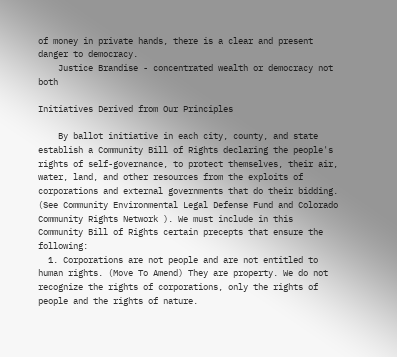of money in private hands, there is a clear and present danger to democracy.
    Justice Brandise - concentrated wealth or democracy not both

Initiatives Derived from Our Principles

    By ballot initiative in each city, county, and state establish a Community Bill of Rights declaring the people's rights of self-governance, to protect themselves, their air, water, land, and other resources from the exploits of corporations and external governments that do their bidding. (See Community Environmental Legal Defense Fund and Colorado Community Rights Network ). We must include in this Community Bill of Rights certain precepts that ensure the following:
  1. Corporations are not people and are not entitled to human rights. (Move To Amend) They are property. We do not recognize the rights of corporations, only the rights of people and the rights of nature.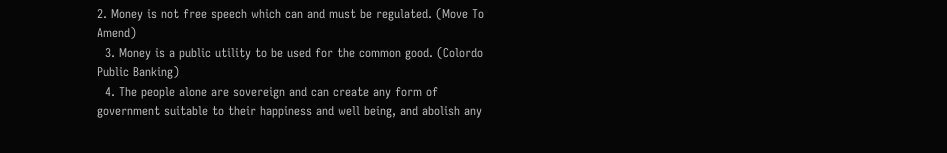2. Money is not free speech which can and must be regulated. (Move To Amend)
  3. Money is a public utility to be used for the common good. (Colordo Public Banking)
  4. The people alone are sovereign and can create any form of government suitable to their happiness and well being, and abolish any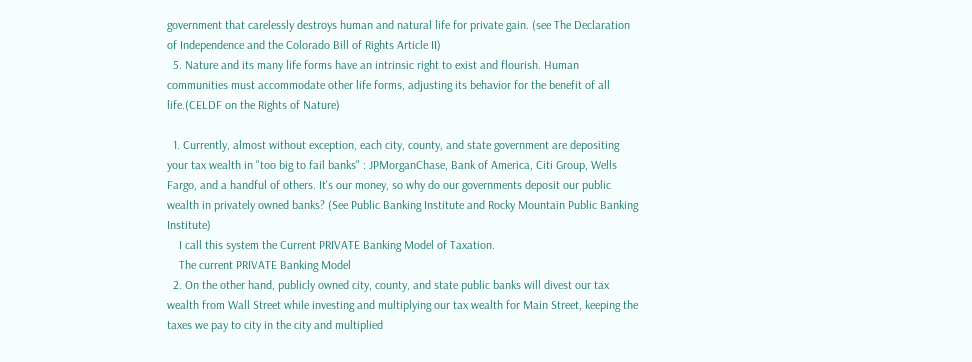government that carelessly destroys human and natural life for private gain. (see The Declaration of Independence and the Colorado Bill of Rights Article II)
  5. Nature and its many life forms have an intrinsic right to exist and flourish. Human communities must accommodate other life forms, adjusting its behavior for the benefit of all life.(CELDF on the Rights of Nature)

  1. Currently, almost without exception, each city, county, and state government are depositing your tax wealth in "too big to fail banks" : JPMorganChase, Bank of America, Citi Group, Wells Fargo, and a handful of others. It's our money, so why do our governments deposit our public wealth in privately owned banks? (See Public Banking Institute and Rocky Mountain Public Banking Institute)
    I call this system the Current PRIVATE Banking Model of Taxation.
    The current PRIVATE Banking Model
  2. On the other hand, publicly owned city, county, and state public banks will divest our tax wealth from Wall Street while investing and multiplying our tax wealth for Main Street, keeping the taxes we pay to city in the city and multiplied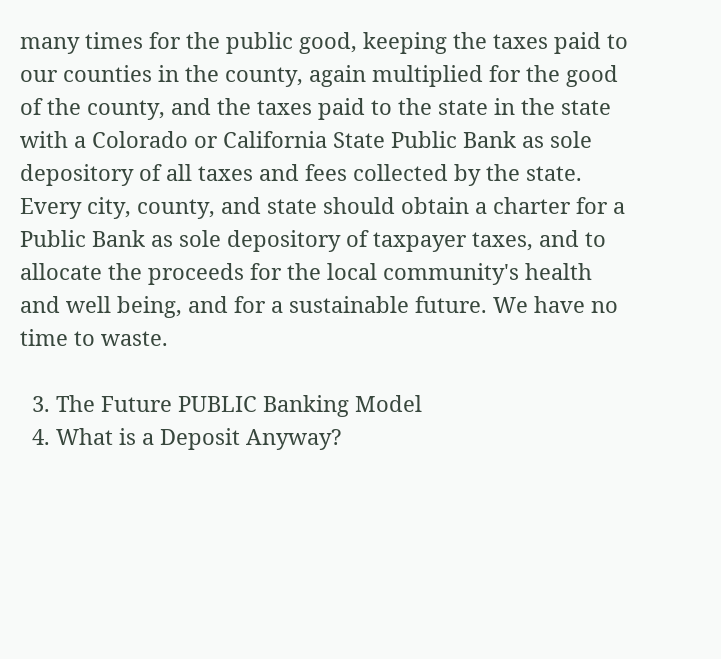many times for the public good, keeping the taxes paid to our counties in the county, again multiplied for the good of the county, and the taxes paid to the state in the state with a Colorado or California State Public Bank as sole depository of all taxes and fees collected by the state. Every city, county, and state should obtain a charter for a Public Bank as sole depository of taxpayer taxes, and to allocate the proceeds for the local community's health and well being, and for a sustainable future. We have no time to waste.

  3. The Future PUBLIC Banking Model
  4. What is a Deposit Anyway?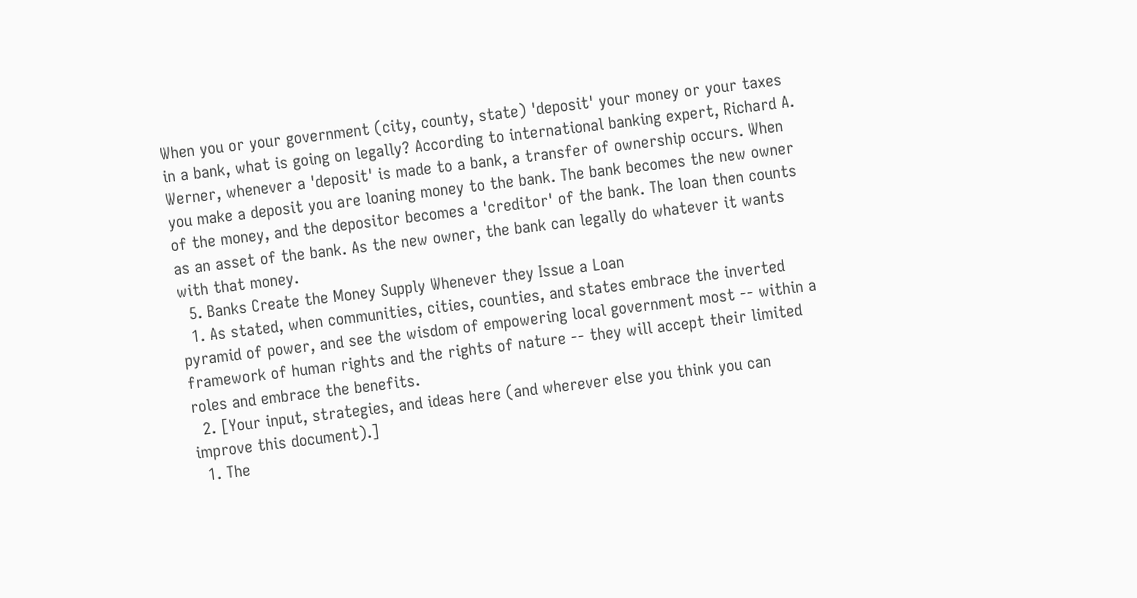When you or your government (city, county, state) 'deposit' your money or your taxes in a bank, what is going on legally? According to international banking expert, Richard A. Werner, whenever a 'deposit' is made to a bank, a transfer of ownership occurs. When you make a deposit you are loaning money to the bank. The bank becomes the new owner of the money, and the depositor becomes a 'creditor' of the bank. The loan then counts as an asset of the bank. As the new owner, the bank can legally do whatever it wants with that money.
  5. Banks Create the Money Supply Whenever they Issue a Loan
  1. As stated, when communities, cities, counties, and states embrace the inverted pyramid of power, and see the wisdom of empowering local government most -- within a framework of human rights and the rights of nature -- they will accept their limited roles and embrace the benefits.
  2. [Your input, strategies, and ideas here (and wherever else you think you can improve this document).]
  1. The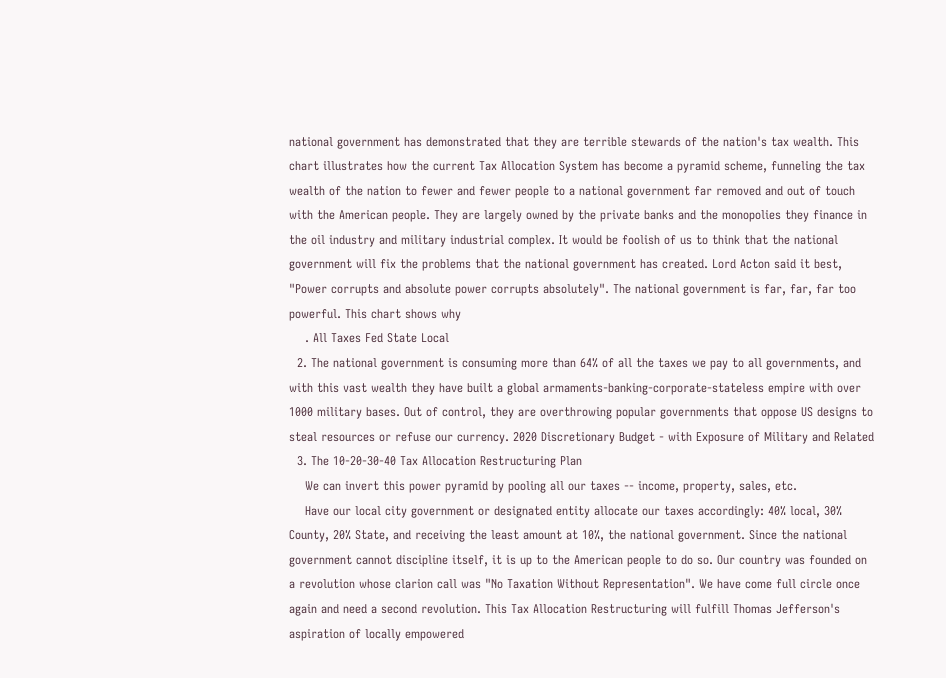national government has demonstrated that they are terrible stewards of the nation's tax wealth. This chart illustrates how the current Tax Allocation System has become a pyramid scheme, funneling the tax wealth of the nation to fewer and fewer people to a national government far removed and out of touch with the American people. They are largely owned by the private banks and the monopolies they finance in the oil industry and military industrial complex. It would be foolish of us to think that the national government will fix the problems that the national government has created. Lord Acton said it best, "Power corrupts and absolute power corrupts absolutely". The national government is far, far, far too powerful. This chart shows why
    . All Taxes Fed State Local
  2. The national government is consuming more than 64% of all the taxes we pay to all governments, and with this vast wealth they have built a global armaments-banking-corporate-stateless empire with over 1000 military bases. Out of control, they are overthrowing popular governments that oppose US designs to steal resources or refuse our currency. 2020 Discretionary Budget - with Exposure of Military and Related
  3. The 10-20-30-40 Tax Allocation Restructuring Plan
    We can invert this power pyramid by pooling all our taxes -- income, property, sales, etc.
    Have our local city government or designated entity allocate our taxes accordingly: 40% local, 30% County, 20% State, and receiving the least amount at 10%, the national government. Since the national government cannot discipline itself, it is up to the American people to do so. Our country was founded on a revolution whose clarion call was "No Taxation Without Representation". We have come full circle once again and need a second revolution. This Tax Allocation Restructuring will fulfill Thomas Jefferson's aspiration of locally empowered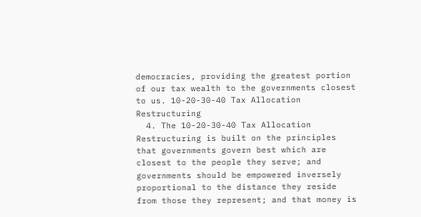democracies, providing the greatest portion of our tax wealth to the governments closest to us. 10-20-30-40 Tax Allocation Restructuring
  4. The 10-20-30-40 Tax Allocation Restructuring is built on the principles that governments govern best which are closest to the people they serve; and governments should be empowered inversely proportional to the distance they reside from those they represent; and that money is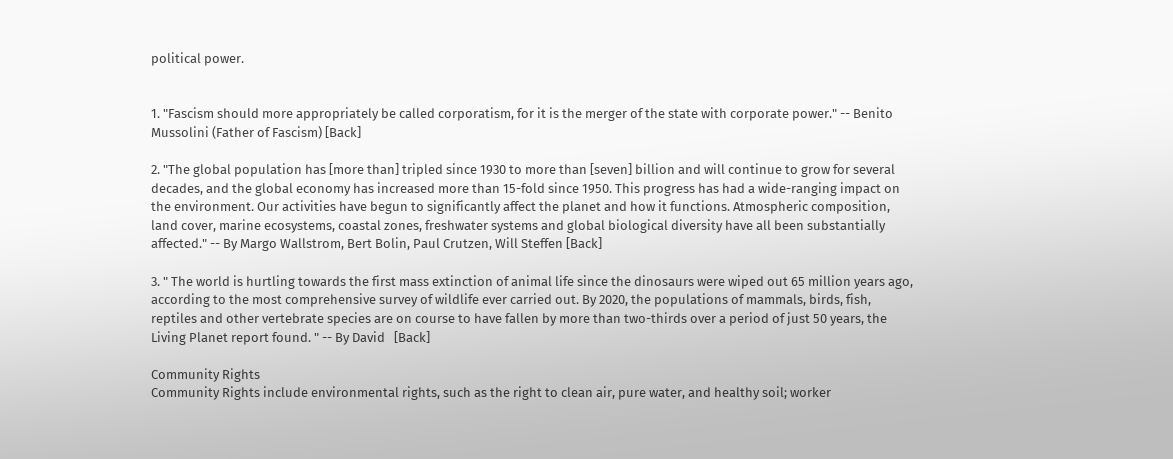political power.


1. "Fascism should more appropriately be called corporatism, for it is the merger of the state with corporate power." -- Benito Mussolini (Father of Fascism) [Back]

2. "The global population has [more than] tripled since 1930 to more than [seven] billion and will continue to grow for several decades, and the global economy has increased more than 15-fold since 1950. This progress has had a wide-ranging impact on the environment. Our activities have begun to significantly affect the planet and how it functions. Atmospheric composition, land cover, marine ecosystems, coastal zones, freshwater systems and global biological diversity have all been substantially affected." -- By Margo Wallstrom, Bert Bolin, Paul Crutzen, Will Steffen [Back]

3. " The world is hurtling towards the first mass extinction of animal life since the dinosaurs were wiped out 65 million years ago, according to the most comprehensive survey of wildlife ever carried out. By 2020, the populations of mammals, birds, fish, reptiles and other vertebrate species are on course to have fallen by more than two-thirds over a period of just 50 years, the Living Planet report found. " -- By David   [Back]

Community Rights
Community Rights include environmental rights, such as the right to clean air, pure water, and healthy soil; worker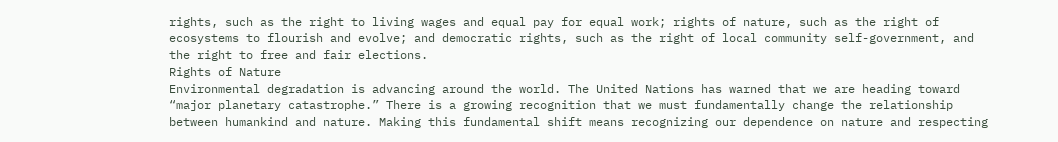rights, such as the right to living wages and equal pay for equal work; rights of nature, such as the right of ecosystems to flourish and evolve; and democratic rights, such as the right of local community self-government, and the right to free and fair elections.
Rights of Nature
Environmental degradation is advancing around the world. The United Nations has warned that we are heading toward “major planetary catastrophe.” There is a growing recognition that we must fundamentally change the relationship between humankind and nature. Making this fundamental shift means recognizing our dependence on nature and respecting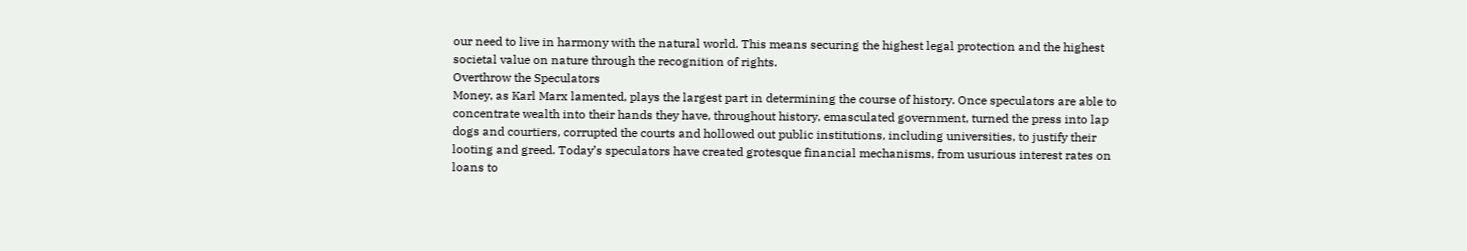our need to live in harmony with the natural world. This means securing the highest legal protection and the highest societal value on nature through the recognition of rights.
Overthrow the Speculators
Money, as Karl Marx lamented, plays the largest part in determining the course of history. Once speculators are able to concentrate wealth into their hands they have, throughout history, emasculated government, turned the press into lap dogs and courtiers, corrupted the courts and hollowed out public institutions, including universities, to justify their looting and greed. Today’s speculators have created grotesque financial mechanisms, from usurious interest rates on loans to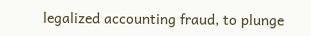legalized accounting fraud, to plunge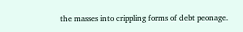the masses into crippling forms of debt peonage.